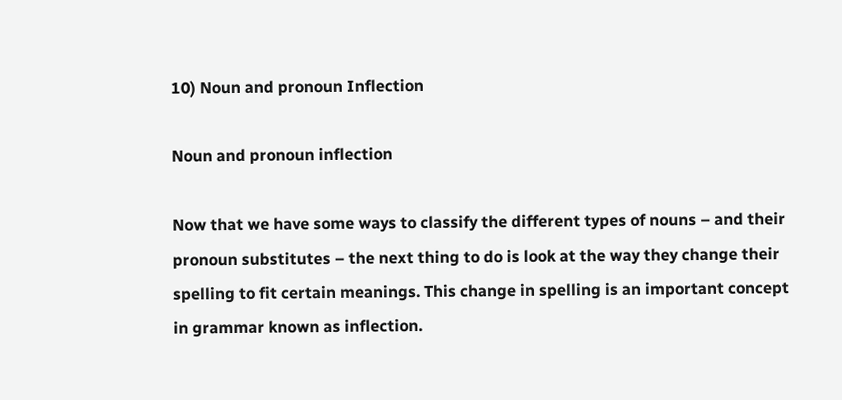10) Noun and pronoun Inflection

Noun and pronoun inflection

Now that we have some ways to classify the different types of nouns – and their pronoun substitutes – the next thing to do is look at the way they change their spelling to fit certain meanings. This change in spelling is an important concept in grammar known as inflection.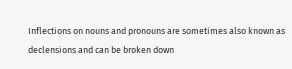Inflections on nouns and pronouns are sometimes also known as declensions and can be broken down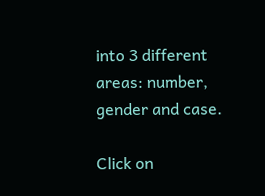into 3 different areas: number, gender and case.

Click on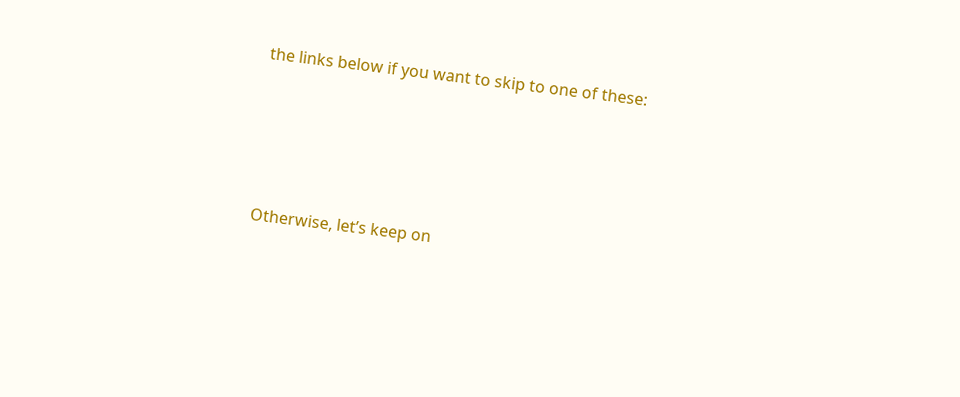the links below if you want to skip to one of these:




Otherwise, let’s keep on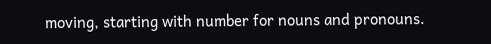moving, starting with number for nouns and pronouns.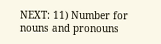NEXT: 11) Number for nouns and pronouns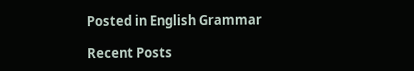Posted in English Grammar

Recent Posts